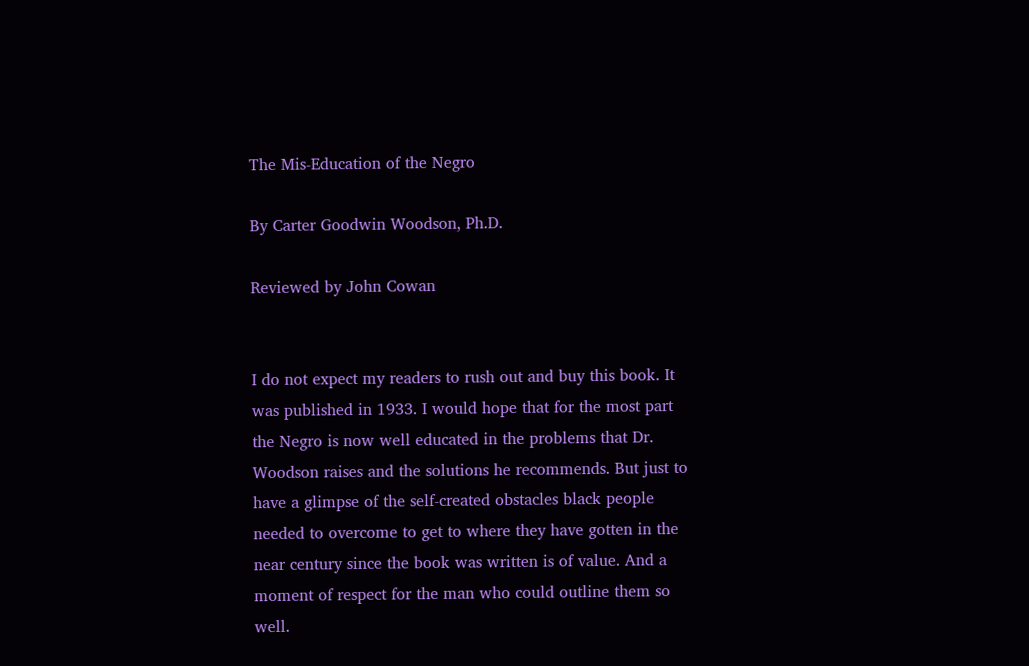The Mis-Education of the Negro

By Carter Goodwin Woodson, Ph.D.

Reviewed by John Cowan


I do not expect my readers to rush out and buy this book. It was published in 1933. I would hope that for the most part the Negro is now well educated in the problems that Dr. Woodson raises and the solutions he recommends. But just to have a glimpse of the self-created obstacles black people needed to overcome to get to where they have gotten in the near century since the book was written is of value. And a moment of respect for the man who could outline them so well.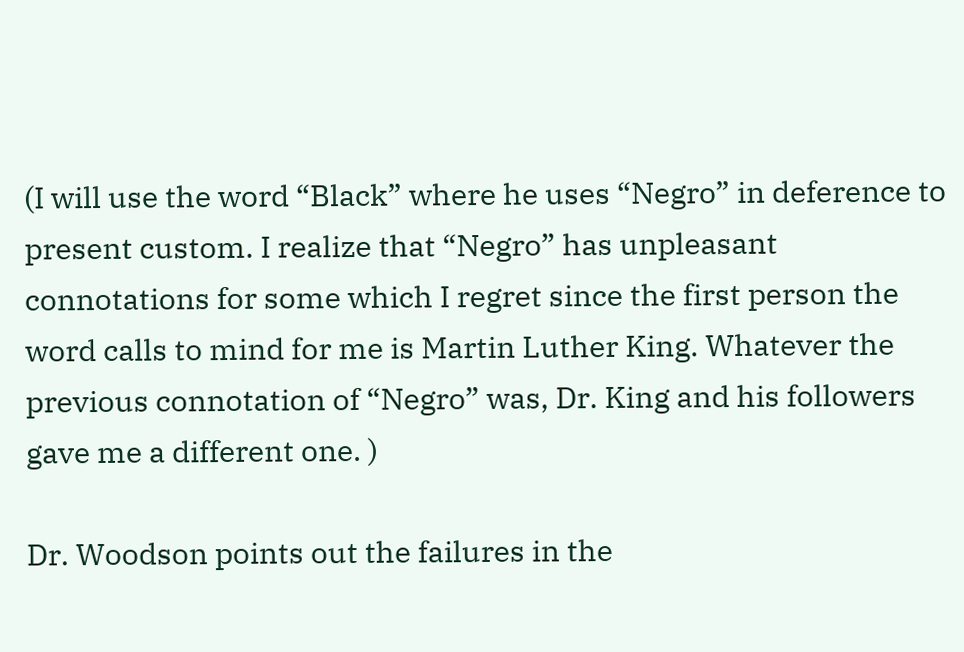(I will use the word “Black” where he uses “Negro” in deference to present custom. I realize that “Negro” has unpleasant connotations for some which I regret since the first person the word calls to mind for me is Martin Luther King. Whatever the previous connotation of “Negro” was, Dr. King and his followers gave me a different one. )

Dr. Woodson points out the failures in the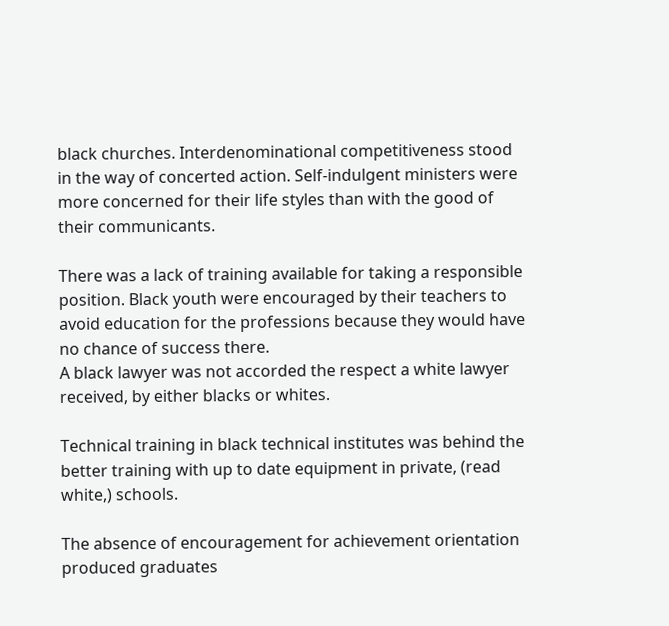black churches. Interdenominational competitiveness stood in the way of concerted action. Self-indulgent ministers were more concerned for their life styles than with the good of their communicants.

There was a lack of training available for taking a responsible position. Black youth were encouraged by their teachers to avoid education for the professions because they would have no chance of success there.
A black lawyer was not accorded the respect a white lawyer received, by either blacks or whites.

Technical training in black technical institutes was behind the better training with up to date equipment in private, (read white,) schools.

The absence of encouragement for achievement orientation produced graduates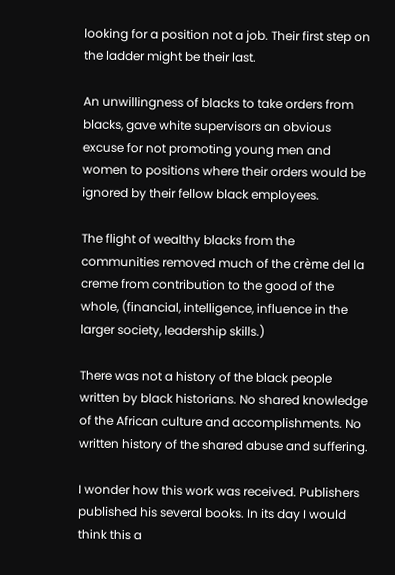looking for a position not a job. Their first step on the ladder might be their last.

An unwillingness of blacks to take orders from blacks, gave white supervisors an obvious excuse for not promoting young men and women to positions where their orders would be ignored by their fellow black employees.

The flight of wealthy blacks from the communities removed much of the crème del la creme from contribution to the good of the whole, (financial, intelligence, influence in the larger society, leadership skills.)

There was not a history of the black people written by black historians. No shared knowledge of the African culture and accomplishments. No written history of the shared abuse and suffering.

I wonder how this work was received. Publishers published his several books. In its day I would think this a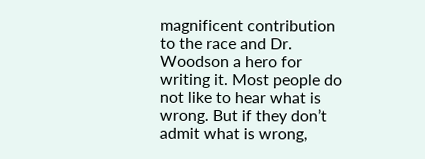magnificent contribution to the race and Dr. Woodson a hero for writing it. Most people do not like to hear what is wrong. But if they don’t admit what is wrong,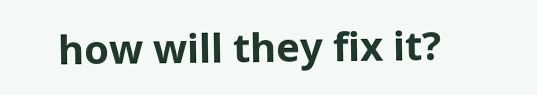how will they fix it?